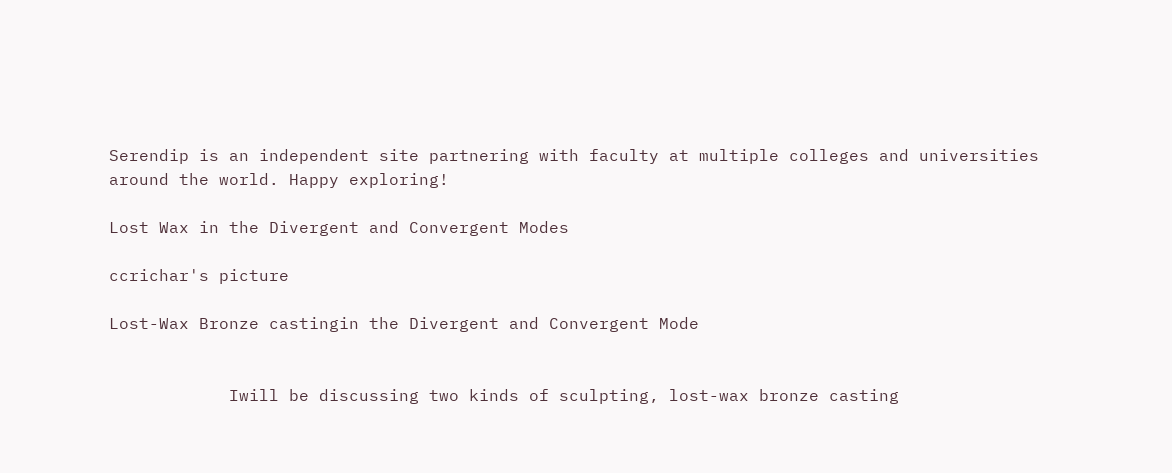Serendip is an independent site partnering with faculty at multiple colleges and universities around the world. Happy exploring!

Lost Wax in the Divergent and Convergent Modes

ccrichar's picture

Lost-Wax Bronze castingin the Divergent and Convergent Mode


            Iwill be discussing two kinds of sculpting, lost-wax bronze casting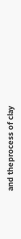and theprocess of clay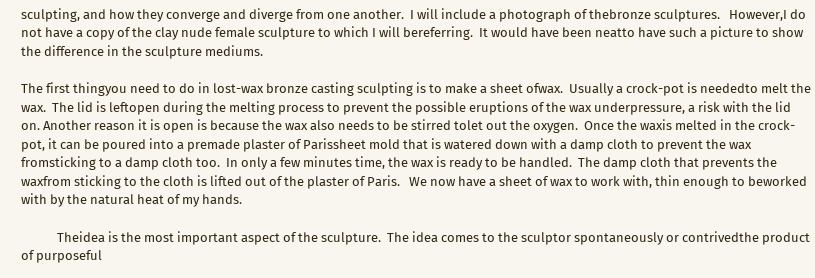sculpting, and how they converge and diverge from one another.  I will include a photograph of thebronze sculptures.   However,I do not have a copy of the clay nude female sculpture to which I will bereferring.  It would have been neatto have such a picture to show the difference in the sculpture mediums.

The first thingyou need to do in lost-wax bronze casting sculpting is to make a sheet ofwax.  Usually a crock-pot is neededto melt the wax.  The lid is leftopen during the melting process to prevent the possible eruptions of the wax underpressure, a risk with the lid on. Another reason it is open is because the wax also needs to be stirred tolet out the oxygen.  Once the waxis melted in the crock-pot, it can be poured into a premade plaster of Parissheet mold that is watered down with a damp cloth to prevent the wax fromsticking to a damp cloth too.  In only a few minutes time, the wax is ready to be handled.  The damp cloth that prevents the waxfrom sticking to the cloth is lifted out of the plaster of Paris.   We now have a sheet of wax to work with, thin enough to beworked with by the natural heat of my hands.

            Theidea is the most important aspect of the sculpture.  The idea comes to the sculptor spontaneously or contrivedthe product of purposeful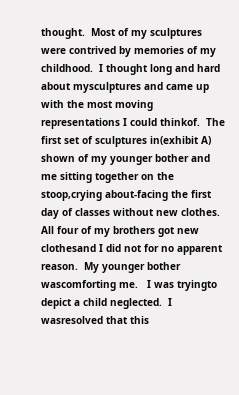thought.  Most of my sculptures were contrived by memories of my childhood.  I thought long and hard about mysculptures and came up with the most moving representations I could thinkof.  The first set of sculptures in(exhibit A) shown of my younger bother and me sitting together on the stoop,crying about-facing the first day of classes without new clothes.  All four of my brothers got new clothesand I did not for no apparent reason.  My younger bother wascomforting me.   I was tryingto depict a child neglected.  I wasresolved that this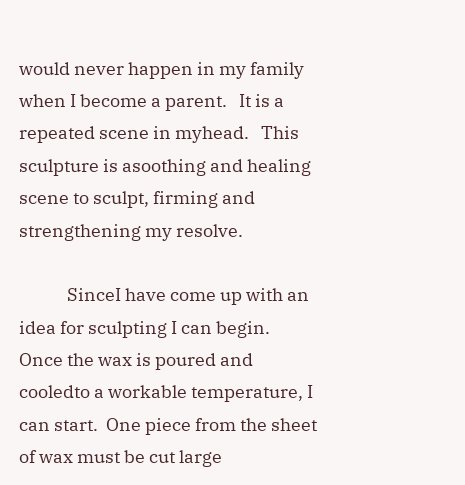would never happen in my family when I become a parent.   It is a repeated scene in myhead.   This sculpture is asoothing and healing scene to sculpt, firming and strengthening my resolve.

            SinceI have come up with an idea for sculpting I can begin.   Once the wax is poured and cooledto a workable temperature, I can start.  One piece from the sheet of wax must be cut large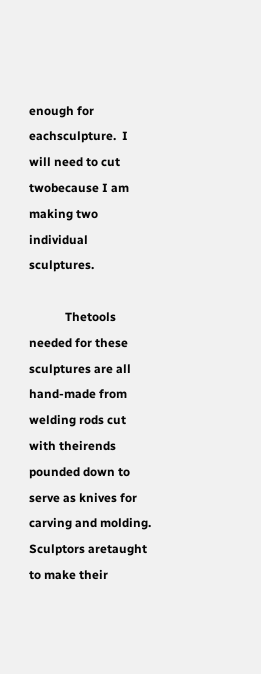enough for eachsculpture.  I will need to cut twobecause I am making two individual sculptures.

            Thetools needed for these sculptures are all hand-made from welding rods cut with theirends pounded down to serve as knives for carving and molding. Sculptors aretaught to make their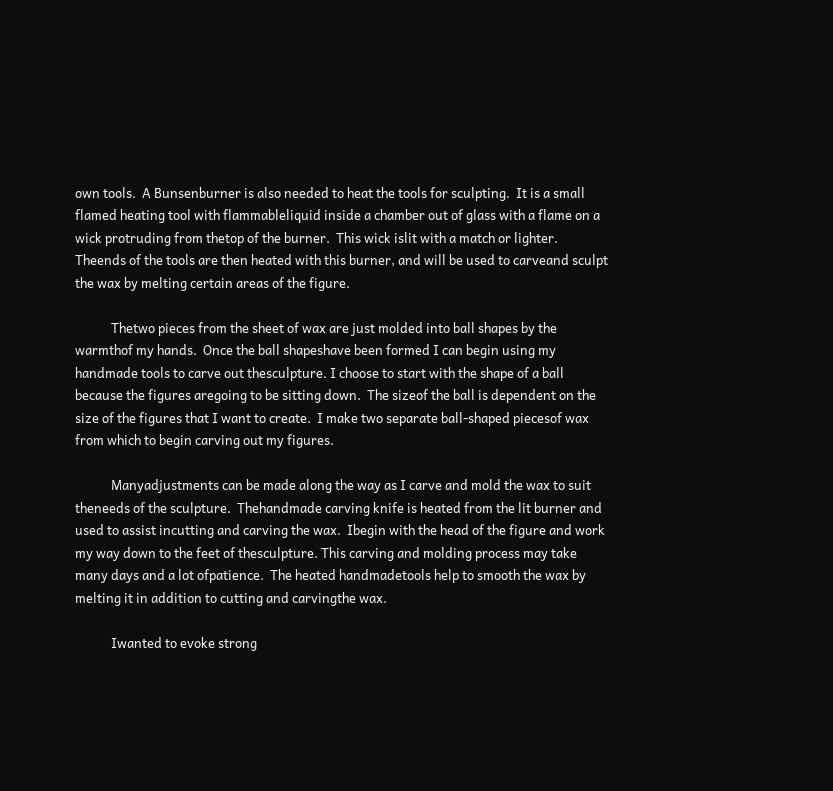own tools.  A Bunsenburner is also needed to heat the tools for sculpting.  It is a small flamed heating tool with flammableliquid inside a chamber out of glass with a flame on a wick protruding from thetop of the burner.  This wick islit with a match or lighter.  Theends of the tools are then heated with this burner, and will be used to carveand sculpt the wax by melting certain areas of the figure.

            Thetwo pieces from the sheet of wax are just molded into ball shapes by the warmthof my hands.  Once the ball shapeshave been formed I can begin using my handmade tools to carve out thesculpture. I choose to start with the shape of a ball because the figures aregoing to be sitting down.  The sizeof the ball is dependent on the size of the figures that I want to create.  I make two separate ball-shaped piecesof wax from which to begin carving out my figures.

            Manyadjustments can be made along the way as I carve and mold the wax to suit theneeds of the sculpture.  Thehandmade carving knife is heated from the lit burner and used to assist incutting and carving the wax.  Ibegin with the head of the figure and work my way down to the feet of thesculpture. This carving and molding process may take many days and a lot ofpatience.  The heated handmadetools help to smooth the wax by melting it in addition to cutting and carvingthe wax.

            Iwanted to evoke strong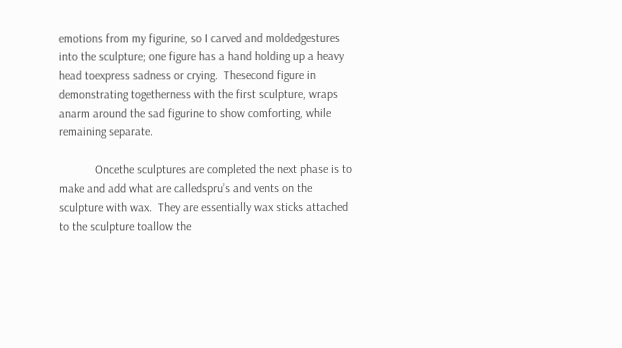emotions from my figurine, so I carved and moldedgestures into the sculpture; one figure has a hand holding up a heavy head toexpress sadness or crying.  Thesecond figure in demonstrating togetherness with the first sculpture, wraps anarm around the sad figurine to show comforting, while remaining separate.

            Oncethe sculptures are completed the next phase is to make and add what are calledspru’s and vents on the sculpture with wax.  They are essentially wax sticks attached to the sculpture toallow the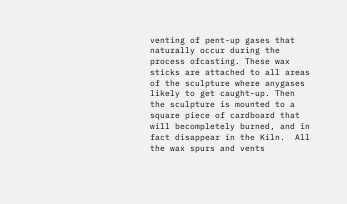venting of pent-up gases that naturally occur during the process ofcasting. These wax sticks are attached to all areas of the sculpture where anygases likely to get caught-up. Then the sculpture is mounted to a square piece of cardboard that will becompletely burned, and in fact disappear in the Kiln.  All the wax spurs and vents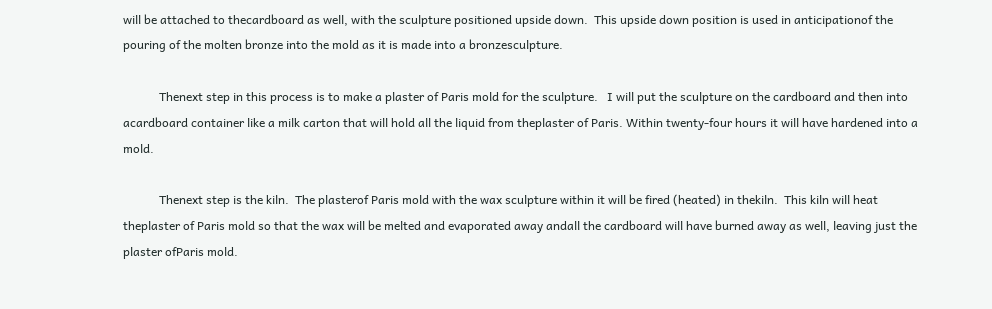will be attached to thecardboard as well, with the sculpture positioned upside down.  This upside down position is used in anticipationof the pouring of the molten bronze into the mold as it is made into a bronzesculpture.

            Thenext step in this process is to make a plaster of Paris mold for the sculpture.   I will put the sculpture on the cardboard and then into acardboard container like a milk carton that will hold all the liquid from theplaster of Paris. Within twenty-four hours it will have hardened into a mold.

            Thenext step is the kiln.  The plasterof Paris mold with the wax sculpture within it will be fired (heated) in thekiln.  This kiln will heat theplaster of Paris mold so that the wax will be melted and evaporated away andall the cardboard will have burned away as well, leaving just the plaster ofParis mold.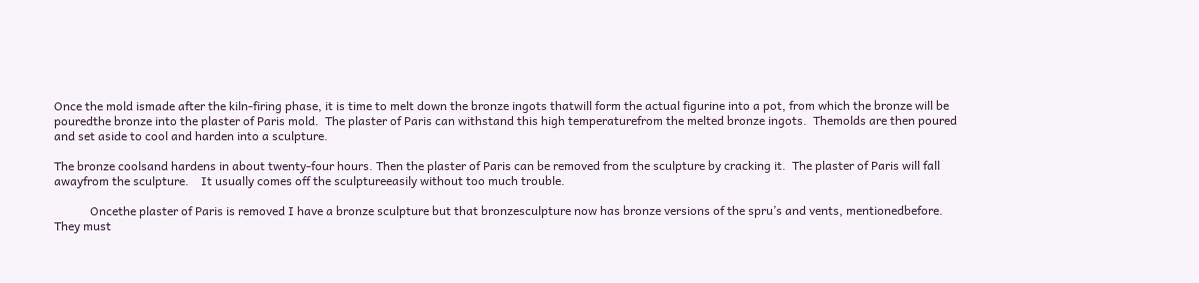Once the mold ismade after the kiln-firing phase, it is time to melt down the bronze ingots thatwill form the actual figurine into a pot, from which the bronze will be pouredthe bronze into the plaster of Paris mold.  The plaster of Paris can withstand this high temperaturefrom the melted bronze ingots.  Themolds are then poured and set aside to cool and harden into a sculpture.

The bronze coolsand hardens in about twenty-four hours. Then the plaster of Paris can be removed from the sculpture by cracking it.  The plaster of Paris will fall awayfrom the sculpture.    It usually comes off the sculptureeasily without too much trouble.

            Oncethe plaster of Paris is removed I have a bronze sculpture but that bronzesculpture now has bronze versions of the spru’s and vents, mentionedbefore.  They must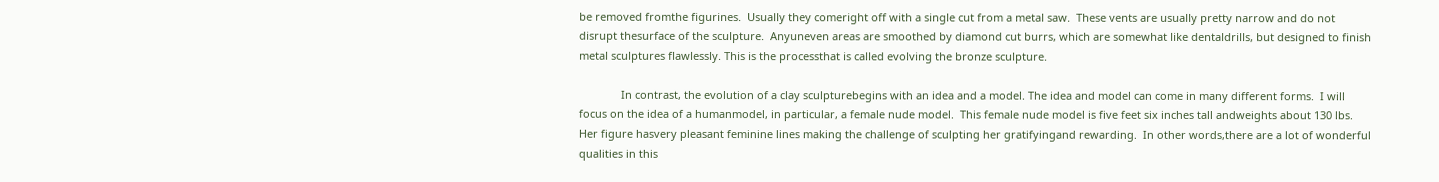be removed fromthe figurines.  Usually they comeright off with a single cut from a metal saw.  These vents are usually pretty narrow and do not disrupt thesurface of the sculpture.  Anyuneven areas are smoothed by diamond cut burrs, which are somewhat like dentaldrills, but designed to finish metal sculptures flawlessly. This is the processthat is called evolving the bronze sculpture.

              In contrast, the evolution of a clay sculpturebegins with an idea and a model. The idea and model can come in many different forms.  I will focus on the idea of a humanmodel, in particular, a female nude model.  This female nude model is five feet six inches tall andweights about 130 lbs.  Her figure hasvery pleasant feminine lines making the challenge of sculpting her gratifyingand rewarding.  In other words,there are a lot of wonderful qualities in this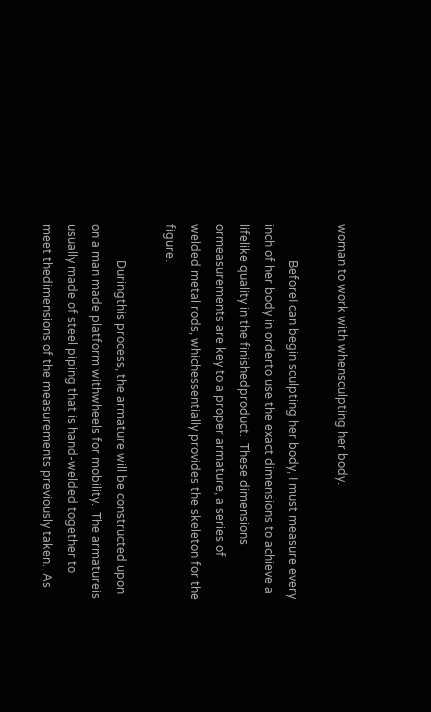woman to work with whensculpting her body.

            BeforeI can begin sculpting her body, I must measure every inch of her body in orderto use the exact dimensions to achieve a lifelike quality in the finishedproduct.  These dimensions ormeasurements are key to a proper armature, a series of welded metal rods, whichessentially provides the skeleton for the figure.

            Duringthis process, the armature will be constructed upon on a man made platform withwheels for mobility.  The armatureis usually made of steel piping that is hand-welded together to meet thedimensions of the measurements previously taken.  As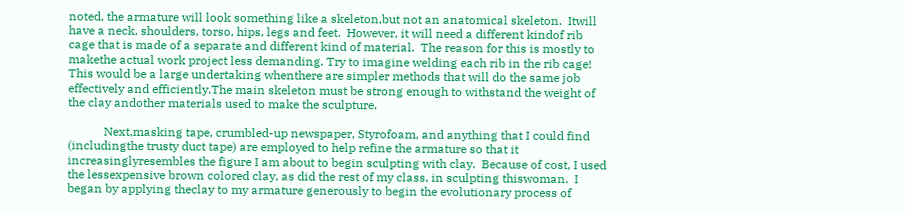noted, the armature will look something like a skeleton,but not an anatomical skeleton.  Itwill have a neck, shoulders, torso, hips, legs and feet.  However, it will need a different kindof rib cage that is made of a separate and different kind of material.  The reason for this is mostly to makethe actual work project less demanding. Try to imagine welding each rib in the rib cage!  This would be a large undertaking whenthere are simpler methods that will do the same job effectively and efficiently.The main skeleton must be strong enough to withstand the weight of the clay andother materials used to make the sculpture.

            Next,masking tape, crumbled-up newspaper, Styrofoam, and anything that I could find (includingthe trusty duct tape) are employed to help refine the armature so that it increasinglyresembles the figure I am about to begin sculpting with clay.  Because of cost, I used the lessexpensive brown colored clay, as did the rest of my class, in sculpting thiswoman.  I began by applying theclay to my armature generously to begin the evolutionary process of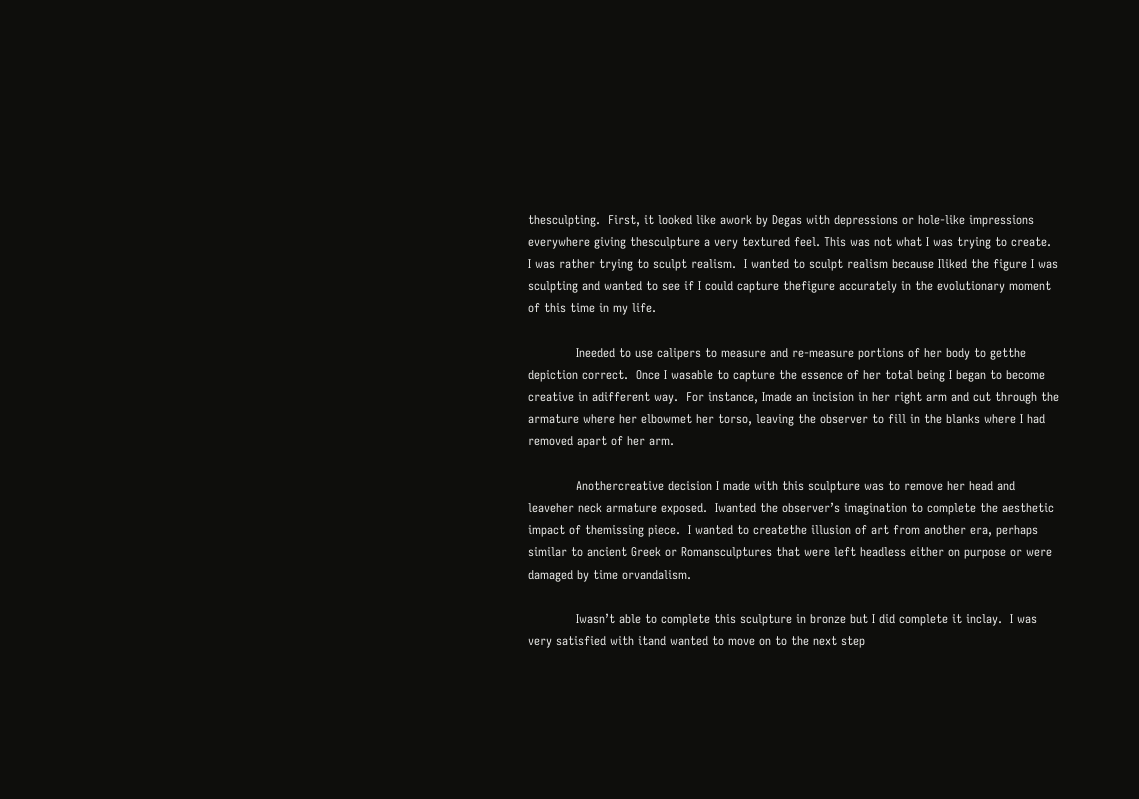thesculpting.  First, it looked like awork by Degas with depressions or hole-like impressions everywhere giving thesculpture a very textured feel. This was not what I was trying to create.  I was rather trying to sculpt realism.  I wanted to sculpt realism because Iliked the figure I was sculpting and wanted to see if I could capture thefigure accurately in the evolutionary moment of this time in my life.

            Ineeded to use calipers to measure and re-measure portions of her body to getthe depiction correct.  Once I wasable to capture the essence of her total being I began to become creative in adifferent way.  For instance, Imade an incision in her right arm and cut through the armature where her elbowmet her torso, leaving the observer to fill in the blanks where I had removed apart of her arm.

            Anothercreative decision I made with this sculpture was to remove her head and leaveher neck armature exposed.  Iwanted the observer’s imagination to complete the aesthetic impact of themissing piece.  I wanted to createthe illusion of art from another era, perhaps similar to ancient Greek or Romansculptures that were left headless either on purpose or were damaged by time orvandalism.

            Iwasn’t able to complete this sculpture in bronze but I did complete it inclay.  I was very satisfied with itand wanted to move on to the next step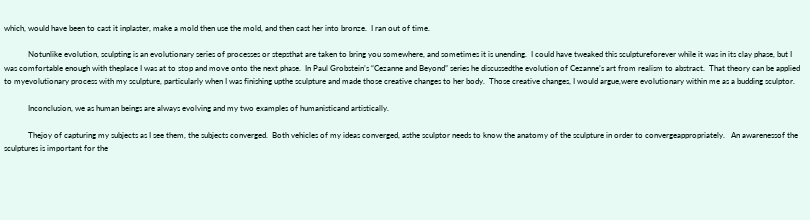which, would have been to cast it inplaster, make a mold then use the mold, and then cast her into bronze.  I ran out of time.

            Notunlike evolution, sculpting is an evolutionary series of processes or stepsthat are taken to bring you somewhere, and sometimes it is unending.  I could have tweaked this sculptureforever while it was in its clay phase, but I was comfortable enough with theplace I was at to stop and move onto the next phase.  In Paul Grobstein’s “Cezanne and Beyond” series he discussedthe evolution of Cezanne’s art from realism to abstract.  That theory can be applied to myevolutionary process with my sculpture, particularly when I was finishing upthe sculpture and made those creative changes to her body.  Those creative changes, I would argue,were evolutionary within me as a budding sculptor.

            Inconclusion, we as human beings are always evolving and my two examples of humanisticand artistically.

            Thejoy of capturing my subjects as I see them, the subjects converged.  Both vehicles of my ideas converged, asthe sculptor needs to know the anatomy of the sculpture in order to convergeappropriately.   An awarenessof the sculptures is important for the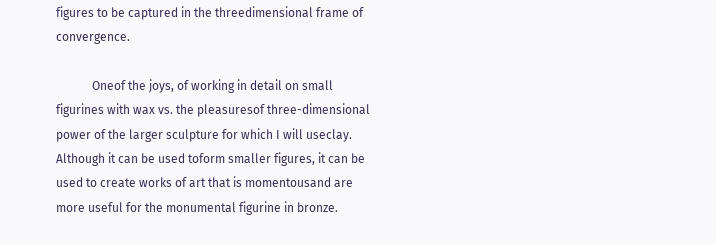figures to be captured in the threedimensional frame of convergence.

            Oneof the joys, of working in detail on small figurines with wax vs. the pleasuresof three-dimensional power of the larger sculpture for which I will useclay.  Although it can be used toform smaller figures, it can be used to create works of art that is momentousand are more useful for the monumental figurine in bronze.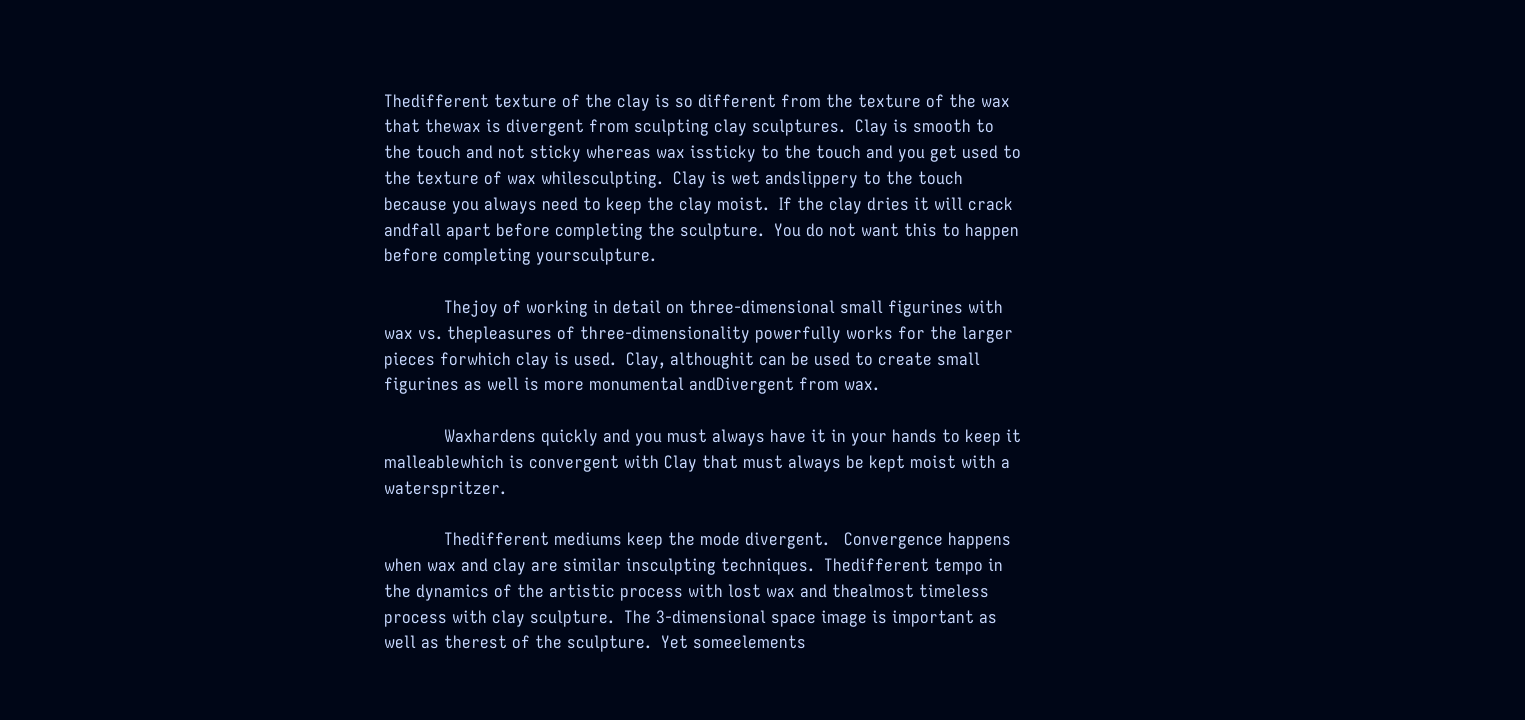Thedifferent texture of the clay is so different from the texture of the wax that thewax is divergent from sculpting clay sculptures.  Clay is smooth to the touch and not sticky whereas wax issticky to the touch and you get used to the texture of wax whilesculpting.  Clay is wet andslippery to the touch because you always need to keep the clay moist.  If the clay dries it will crack andfall apart before completing the sculpture.  You do not want this to happen before completing yoursculpture.

            Thejoy of working in detail on three-dimensional small figurines with wax vs. thepleasures of three-dimensionality powerfully works for the larger pieces forwhich clay is used.  Clay, althoughit can be used to create small figurines as well is more monumental andDivergent from wax.

            Waxhardens quickly and you must always have it in your hands to keep it malleablewhich is convergent with Clay that must always be kept moist with a waterspritzer.

            Thedifferent mediums keep the mode divergent.   Convergence happens when wax and clay are similar insculpting techniques.  Thedifferent tempo in the dynamics of the artistic process with lost wax and thealmost timeless process with clay sculpture.  The 3-dimensional space image is important as well as therest of the sculpture.  Yet someelements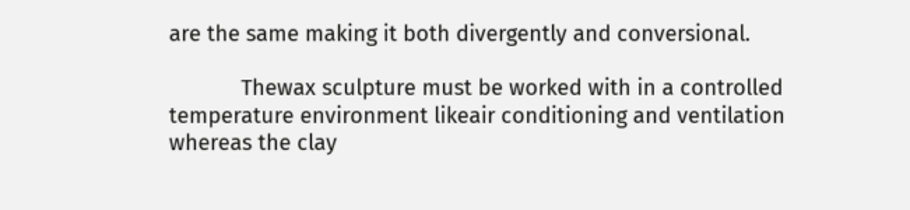are the same making it both divergently and conversional.

            Thewax sculpture must be worked with in a controlled temperature environment likeair conditioning and ventilation whereas the clay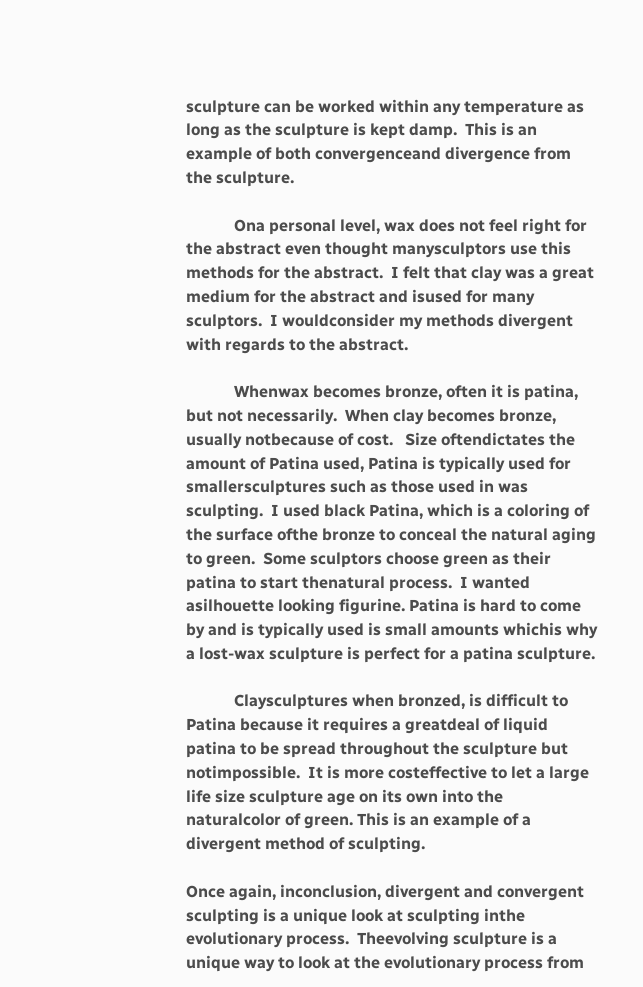sculpture can be worked within any temperature as long as the sculpture is kept damp.  This is an example of both convergenceand divergence from the sculpture.

            Ona personal level, wax does not feel right for the abstract even thought manysculptors use this methods for the abstract.  I felt that clay was a great medium for the abstract and isused for many sculptors.  I wouldconsider my methods divergent with regards to the abstract.

            Whenwax becomes bronze, often it is patina, but not necessarily.  When clay becomes bronze, usually notbecause of cost.   Size oftendictates the amount of Patina used, Patina is typically used for smallersculptures such as those used in was sculpting.  I used black Patina, which is a coloring of the surface ofthe bronze to conceal the natural aging to green.  Some sculptors choose green as their patina to start thenatural process.  I wanted asilhouette looking figurine. Patina is hard to come by and is typically used is small amounts whichis why a lost-wax sculpture is perfect for a patina sculpture.

            Claysculptures when bronzed, is difficult to Patina because it requires a greatdeal of liquid patina to be spread throughout the sculpture but notimpossible.  It is more costeffective to let a large life size sculpture age on its own into the naturalcolor of green. This is an example of a divergent method of sculpting.

Once again, inconclusion, divergent and convergent sculpting is a unique look at sculpting inthe evolutionary process.  Theevolving sculpture is a unique way to look at the evolutionary process from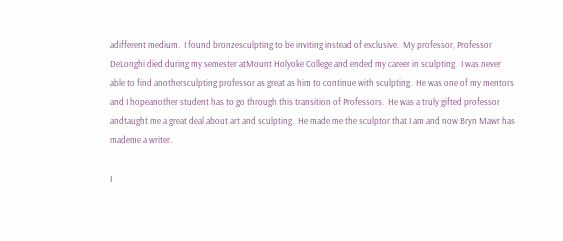adifferent medium.  I found bronzesculpting to be inviting instead of exclusive.  My professor, Professor DeLonghi died during my semester atMount Holyoke College and ended my career in sculpting.  I was never able to find anothersculpting professor as great as him to continue with sculpting.  He was one of my mentors and I hopeanother student has to go through this transition of Professors.  He was a truly gifted professor andtaught me a great deal about art and sculpting.  He made me the sculptor that I am and now Bryn Mawr has mademe a writer.

I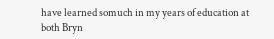have learned somuch in my years of education at both Bryn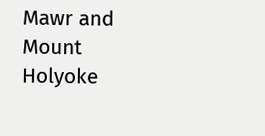Mawr and Mount Holyoke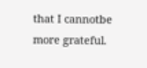that I cannotbe more grateful.